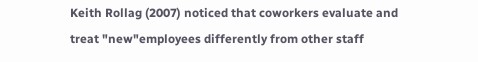Keith Rollag (2007) noticed that coworkers evaluate and treat "new"employees differently from other staff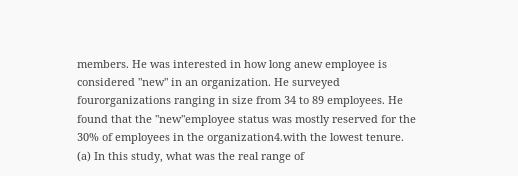members. He was interested in how long anew employee is considered "new" in an organization. He surveyed fourorganizations ranging in size from 34 to 89 employees. He found that the "new"employee status was mostly reserved for the 30% of employees in the organization4.with the lowest tenure. (a) In this study, what was the real range of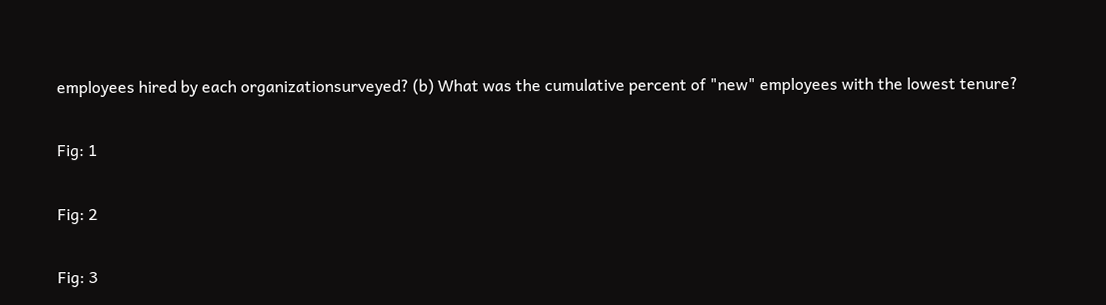employees hired by each organizationsurveyed? (b) What was the cumulative percent of "new" employees with the lowest tenure?

Fig: 1

Fig: 2

Fig: 3